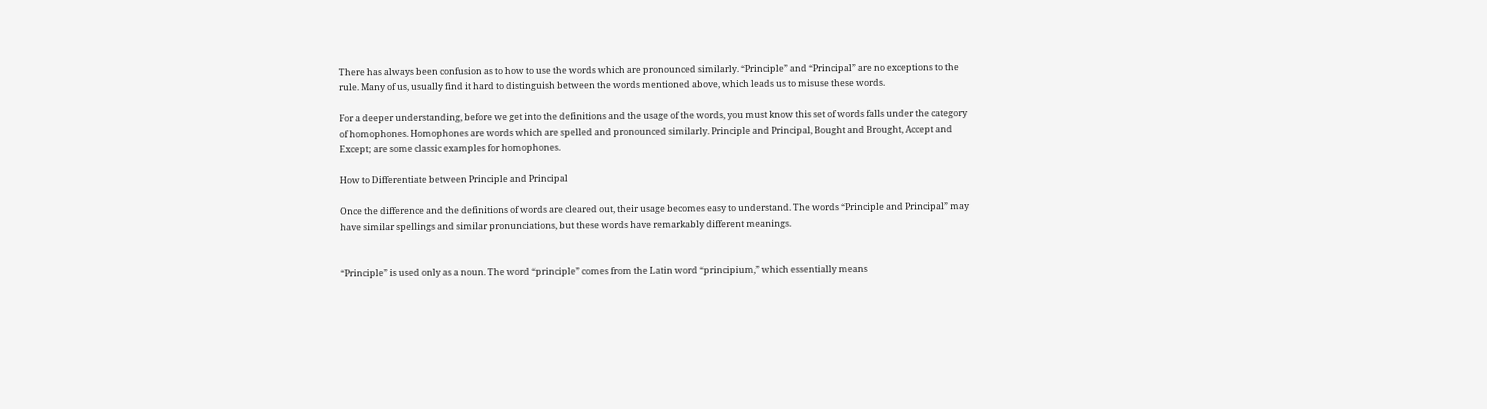There has always been confusion as to how to use the words which are pronounced similarly. “Principle” and “Principal” are no exceptions to the rule. Many of us, usually find it hard to distinguish between the words mentioned above, which leads us to misuse these words.

For a deeper understanding, before we get into the definitions and the usage of the words, you must know this set of words falls under the category of homophones. Homophones are words which are spelled and pronounced similarly. Principle and Principal, Bought and Brought, Accept and Except; are some classic examples for homophones.

How to Differentiate between Principle and Principal

Once the difference and the definitions of words are cleared out, their usage becomes easy to understand. The words “Principle and Principal” may have similar spellings and similar pronunciations, but these words have remarkably different meanings.


“Principle” is used only as a noun. The word “principle” comes from the Latin word “principium,” which essentially means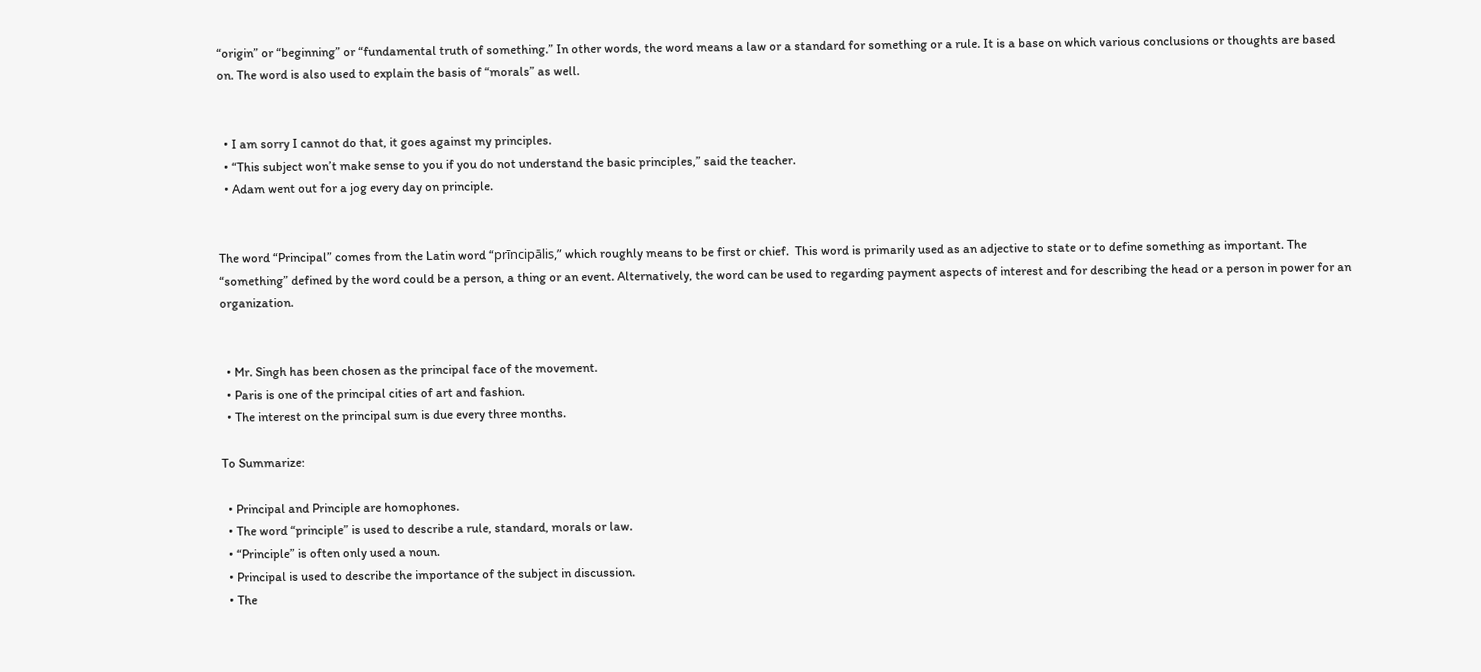“origin” or “beginning” or “fundamental truth of something.” In other words, the word means a law or a standard for something or a rule. It is a base on which various conclusions or thoughts are based on. The word is also used to explain the basis of “morals” as well.


  • I am sorry I cannot do that, it goes against my principles.
  • “This subject won’t make sense to you if you do not understand the basic principles,” said the teacher.
  • Adam went out for a jog every day on principle.


The word “Principal” comes from the Latin word “prīncipālis,” which roughly means to be first or chief.  This word is primarily used as an adjective to state or to define something as important. The “something” defined by the word could be a person, a thing or an event. Alternatively, the word can be used to regarding payment aspects of interest and for describing the head or a person in power for an organization.


  • Mr. Singh has been chosen as the principal face of the movement.
  • Paris is one of the principal cities of art and fashion.
  • The interest on the principal sum is due every three months.

To Summarize:

  • Principal and Principle are homophones.
  • The word “principle” is used to describe a rule, standard, morals or law.
  • “Principle” is often only used a noun.
  • Principal is used to describe the importance of the subject in discussion.
  • The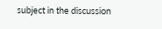subject in the discussion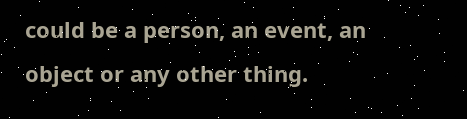could be a person, an event, an object or any other thing.